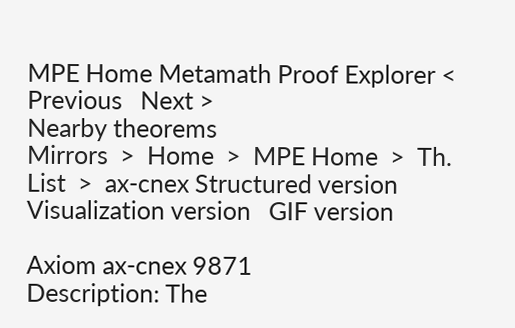MPE Home Metamath Proof Explorer < Previous   Next >
Nearby theorems
Mirrors  >  Home  >  MPE Home  >  Th. List  >  ax-cnex Structured version   Visualization version   GIF version

Axiom ax-cnex 9871
Description: The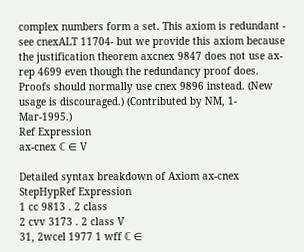complex numbers form a set. This axiom is redundant - see cnexALT 11704- but we provide this axiom because the justification theorem axcnex 9847 does not use ax-rep 4699 even though the redundancy proof does. Proofs should normally use cnex 9896 instead. (New usage is discouraged.) (Contributed by NM, 1-Mar-1995.)
Ref Expression
ax-cnex ℂ ∈ V

Detailed syntax breakdown of Axiom ax-cnex
StepHypRef Expression
1 cc 9813 . 2 class
2 cvv 3173 . 2 class V
31, 2wcel 1977 1 wff ℂ ∈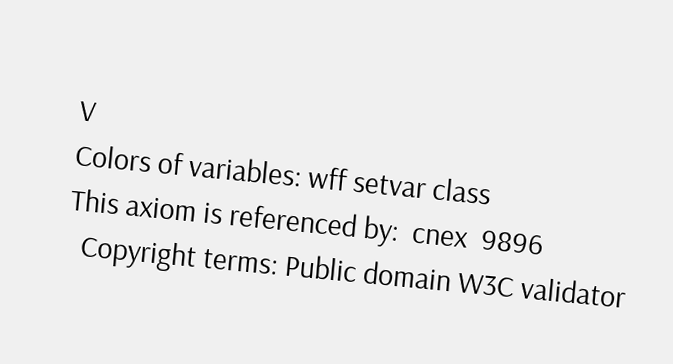V
Colors of variables: wff setvar class
This axiom is referenced by:  cnex  9896
  Copyright terms: Public domain W3C validator